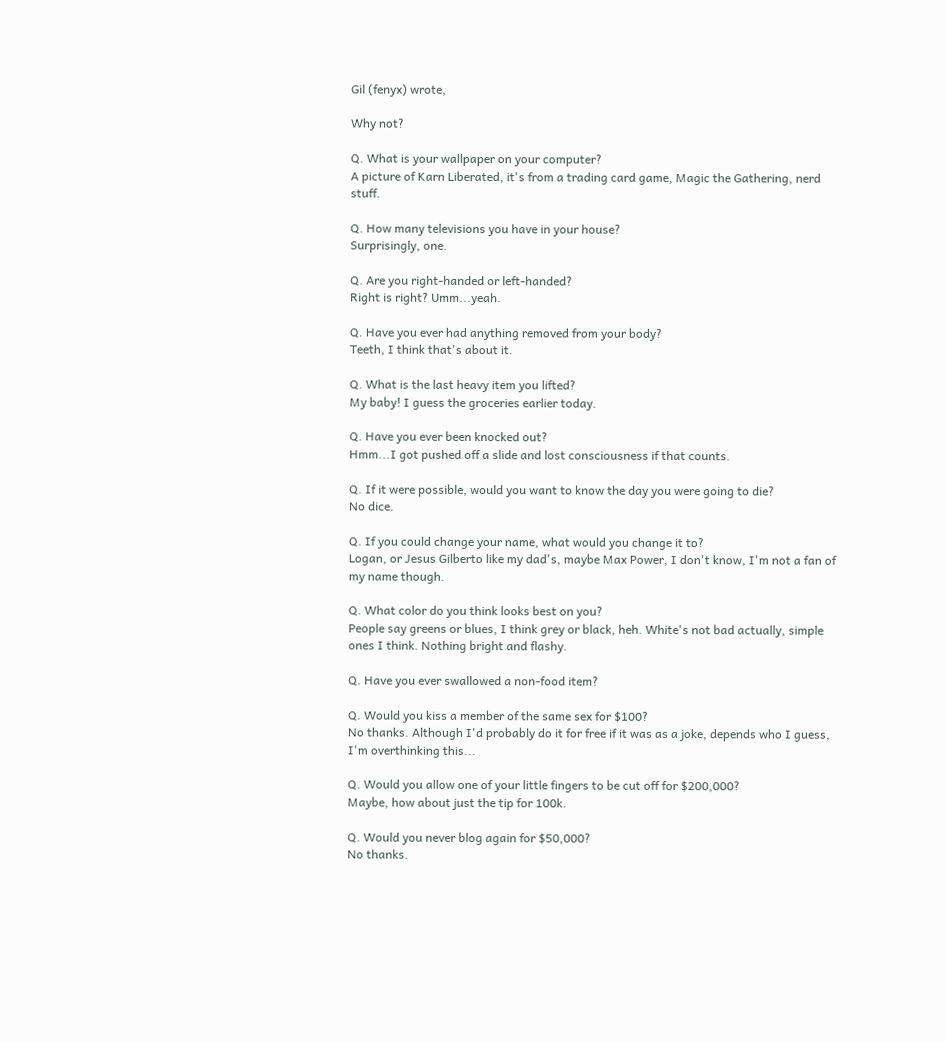Gil (fenyx) wrote,

Why not?

Q. What is your wallpaper on your computer?
A picture of Karn Liberated, it's from a trading card game, Magic the Gathering, nerd stuff.

Q. How many televisions you have in your house?
Surprisingly, one.

Q. Are you right-handed or left-handed?
Right is right? Umm...yeah.

Q. Have you ever had anything removed from your body?
Teeth, I think that's about it.

Q. What is the last heavy item you lifted?
My baby! I guess the groceries earlier today.

Q. Have you ever been knocked out?
Hmm...I got pushed off a slide and lost consciousness if that counts.

Q. If it were possible, would you want to know the day you were going to die?
No dice.

Q. If you could change your name, what would you change it to?
Logan, or Jesus Gilberto like my dad's, maybe Max Power, I don't know, I'm not a fan of my name though.

Q. What color do you think looks best on you?
People say greens or blues, I think grey or black, heh. White's not bad actually, simple ones I think. Nothing bright and flashy.

Q. Have you ever swallowed a non-food item?

Q. Would you kiss a member of the same sex for $100?
No thanks. Although I'd probably do it for free if it was as a joke, depends who I guess, I'm overthinking this...

Q. Would you allow one of your little fingers to be cut off for $200,000?
Maybe, how about just the tip for 100k.

Q. Would you never blog again for $50,000?
No thanks.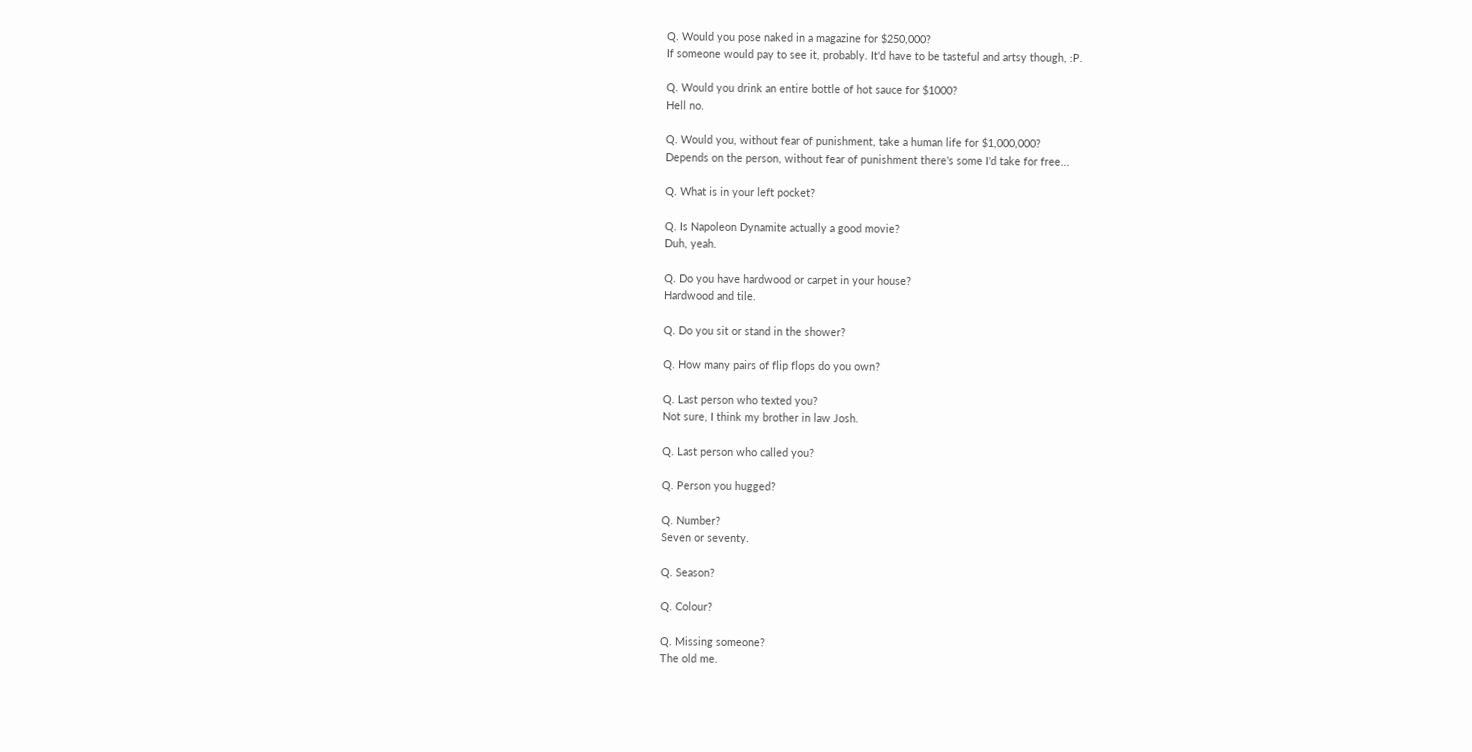Q. Would you pose naked in a magazine for $250,000?
If someone would pay to see it, probably. It'd have to be tasteful and artsy though, :P.

Q. Would you drink an entire bottle of hot sauce for $1000?
Hell no.

Q. Would you, without fear of punishment, take a human life for $1,000,000?
Depends on the person, without fear of punishment there's some I'd take for free...

Q. What is in your left pocket?

Q. Is Napoleon Dynamite actually a good movie?
Duh, yeah.

Q. Do you have hardwood or carpet in your house?
Hardwood and tile.

Q. Do you sit or stand in the shower?

Q. How many pairs of flip flops do you own?

Q. Last person who texted you?
Not sure, I think my brother in law Josh.

Q. Last person who called you?

Q. Person you hugged?

Q. Number?
Seven or seventy.

Q. Season?

Q. Colour?

Q. Missing someone?
The old me.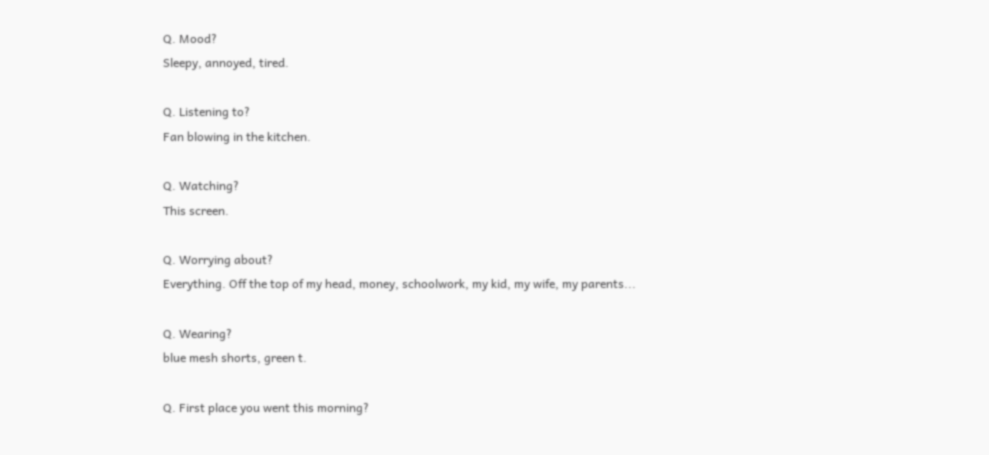Q. Mood?
Sleepy, annoyed, tired.

Q. Listening to?
Fan blowing in the kitchen.

Q. Watching?
This screen.

Q. Worrying about?
Everything. Off the top of my head, money, schoolwork, my kid, my wife, my parents...

Q. Wearing?
blue mesh shorts, green t.

Q. First place you went this morning?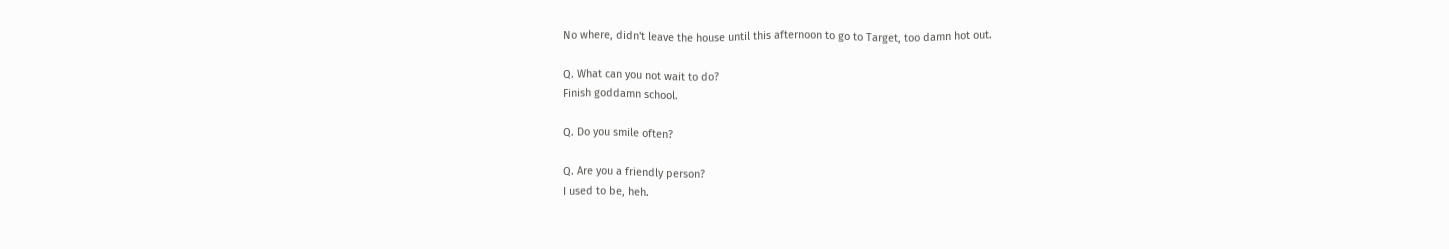No where, didn't leave the house until this afternoon to go to Target, too damn hot out.

Q. What can you not wait to do?
Finish goddamn school.

Q. Do you smile often?

Q. Are you a friendly person?
I used to be, heh.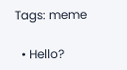Tags: meme

  • Hello?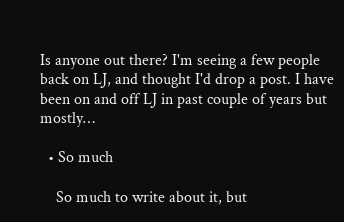Is anyone out there? I'm seeing a few people back on LJ, and thought I'd drop a post. I have been on and off LJ in past couple of years but mostly…

  • So much

    So much to write about it, but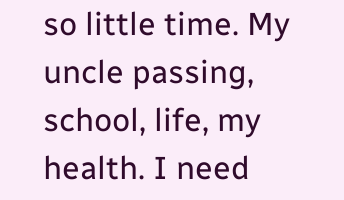so little time. My uncle passing, school, life, my health. I need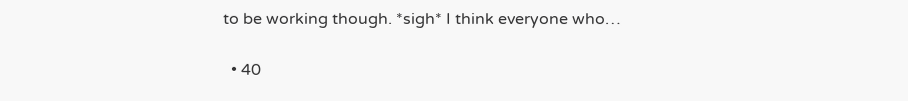to be working though. *sigh* I think everyone who…

  • 40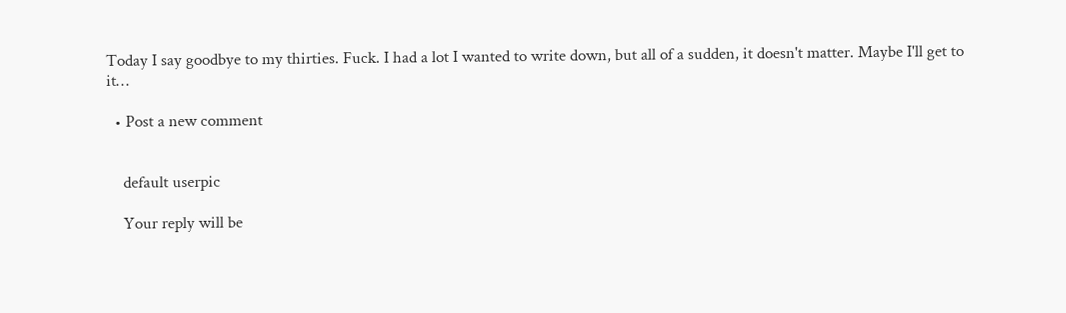Today I say goodbye to my thirties. Fuck. I had a lot I wanted to write down, but all of a sudden, it doesn't matter. Maybe I'll get to it…

  • Post a new comment


    default userpic

    Your reply will be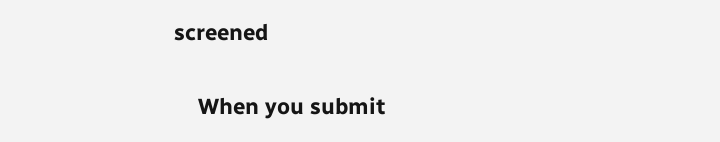screened

    When you submit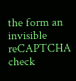the form an invisible reCAPTCHA check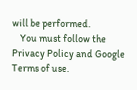will be performed.
    You must follow the Privacy Policy and Google Terms of use.